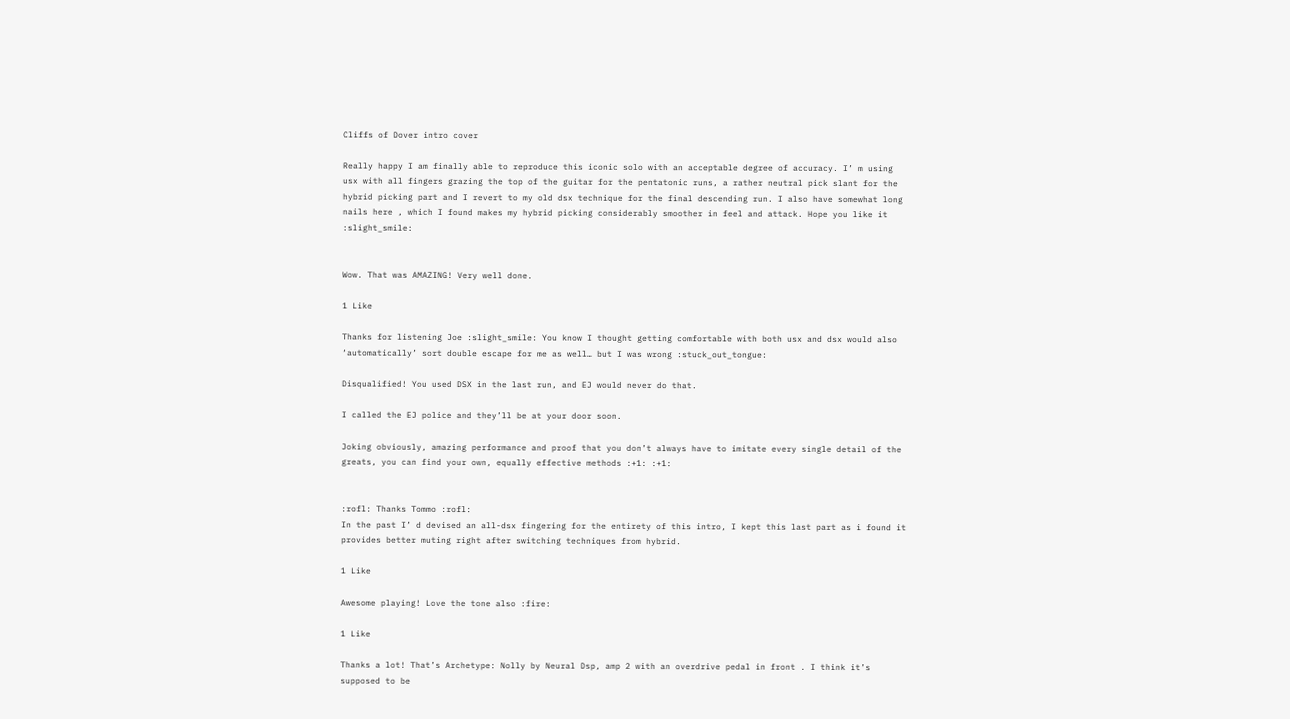Cliffs of Dover intro cover

Really happy I am finally able to reproduce this iconic solo with an acceptable degree of accuracy. I’ m using usx with all fingers grazing the top of the guitar for the pentatonic runs, a rather neutral pick slant for the hybrid picking part and I revert to my old dsx technique for the final descending run. I also have somewhat long nails here , which I found makes my hybrid picking considerably smoother in feel and attack. Hope you like it :slight_smile:


Wow. That was AMAZING! Very well done.

1 Like

Thanks for listening Joe :slight_smile: You know I thought getting comfortable with both usx and dsx would also ‘automatically’ sort double escape for me as well… but I was wrong :stuck_out_tongue:

Disqualified! You used DSX in the last run, and EJ would never do that.

I called the EJ police and they’ll be at your door soon.

Joking obviously, amazing performance and proof that you don’t always have to imitate every single detail of the greats, you can find your own, equally effective methods :+1: :+1:


:rofl: Thanks Tommo :rofl:
In the past I’ d devised an all-dsx fingering for the entirety of this intro, I kept this last part as i found it provides better muting right after switching techniques from hybrid.

1 Like

Awesome playing! Love the tone also :fire:

1 Like

Thanks a lot! That’s Archetype: Nolly by Neural Dsp, amp 2 with an overdrive pedal in front . I think it’s supposed to be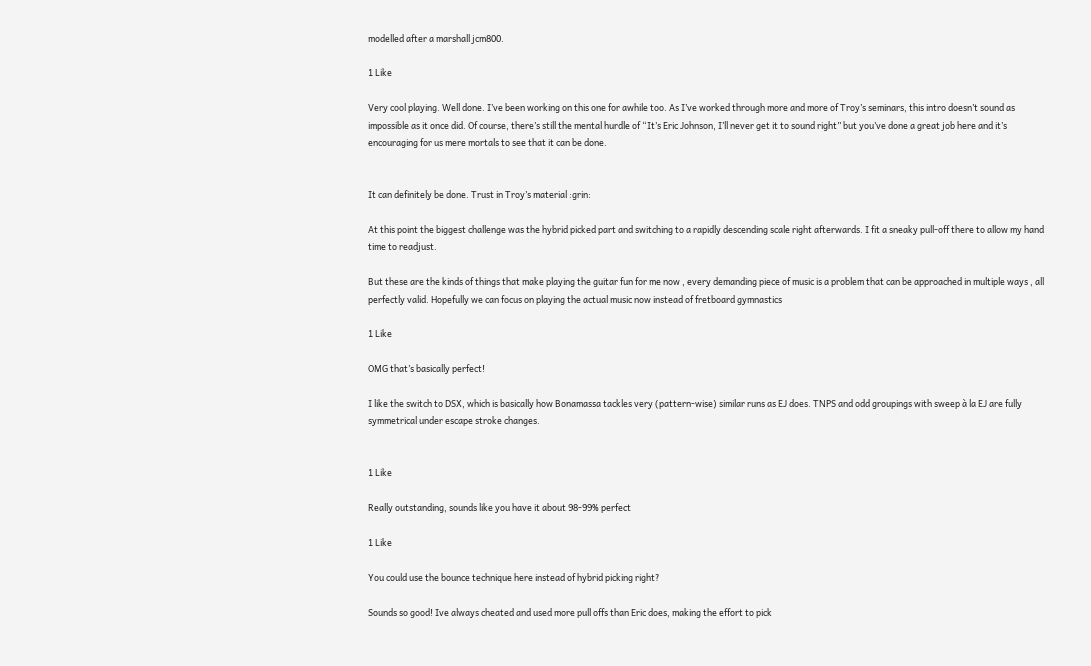modelled after a marshall jcm800.

1 Like

Very cool playing. Well done. I’ve been working on this one for awhile too. As I’ve worked through more and more of Troy’s seminars, this intro doesn’t sound as impossible as it once did. Of course, there’s still the mental hurdle of “It’s Eric Johnson, I’ll never get it to sound right” but you’ve done a great job here and it’s encouraging for us mere mortals to see that it can be done.


It can definitely be done. Trust in Troy’s material :grin:

At this point the biggest challenge was the hybrid picked part and switching to a rapidly descending scale right afterwards. I fit a sneaky pull-off there to allow my hand time to readjust.

But these are the kinds of things that make playing the guitar fun for me now , every demanding piece of music is a problem that can be approached in multiple ways , all perfectly valid. Hopefully we can focus on playing the actual music now instead of fretboard gymnastics

1 Like

OMG that’s basically perfect!

I like the switch to DSX, which is basically how Bonamassa tackles very (pattern-wise) similar runs as EJ does. TNPS and odd groupings with sweep à la EJ are fully symmetrical under escape stroke changes.


1 Like

Really outstanding, sounds like you have it about 98-99% perfect

1 Like

You could use the bounce technique here instead of hybrid picking right?

Sounds so good! Ive always cheated and used more pull offs than Eric does, making the effort to pick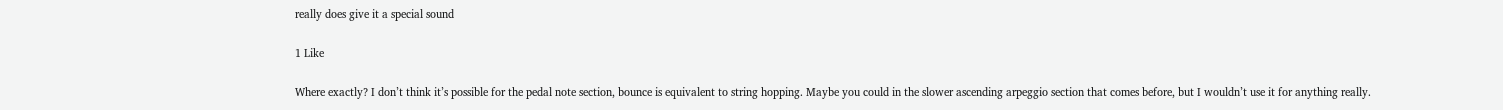really does give it a special sound

1 Like

Where exactly? I don’t think it’s possible for the pedal note section, bounce is equivalent to string hopping. Maybe you could in the slower ascending arpeggio section that comes before, but I wouldn’t use it for anything really.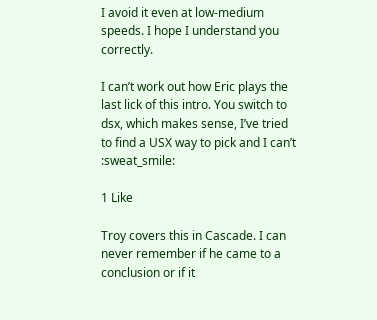I avoid it even at low-medium speeds. I hope I understand you correctly.

I can’t work out how Eric plays the last lick of this intro. You switch to dsx, which makes sense, I’ve tried to find a USX way to pick and I can’t :sweat_smile:

1 Like

Troy covers this in Cascade. I can never remember if he came to a conclusion or if it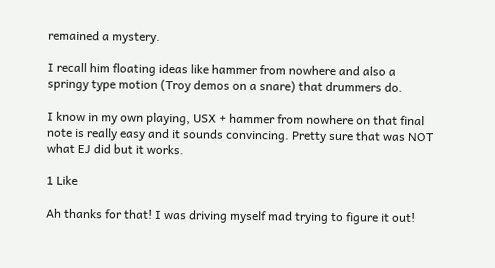remained a mystery.

I recall him floating ideas like hammer from nowhere and also a springy type motion (Troy demos on a snare) that drummers do.

I know in my own playing, USX + hammer from nowhere on that final note is really easy and it sounds convincing. Pretty sure that was NOT what EJ did but it works.

1 Like

Ah thanks for that! I was driving myself mad trying to figure it out!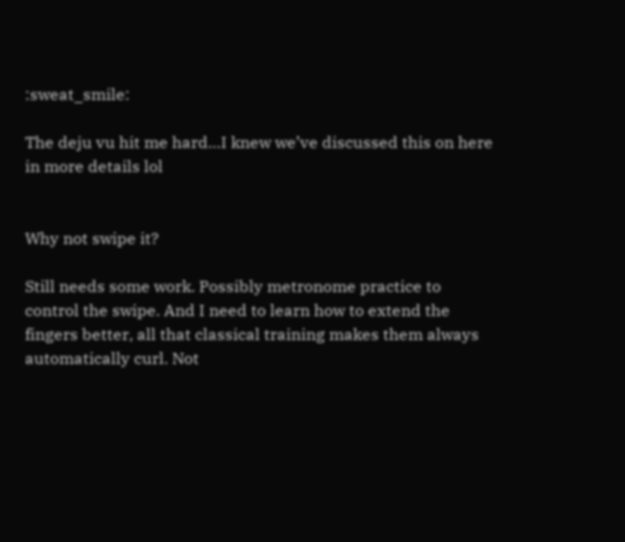:sweat_smile:

The deju vu hit me hard…I knew we’ve discussed this on here in more details lol


Why not swipe it?

Still needs some work. Possibly metronome practice to control the swipe. And I need to learn how to extend the fingers better, all that classical training makes them always automatically curl. Not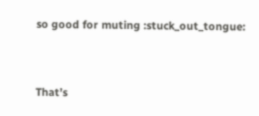so good for muting :stuck_out_tongue:


That’s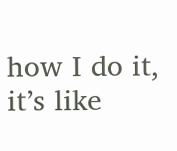how I do it, it’s like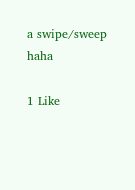a swipe/sweep haha

1 Like